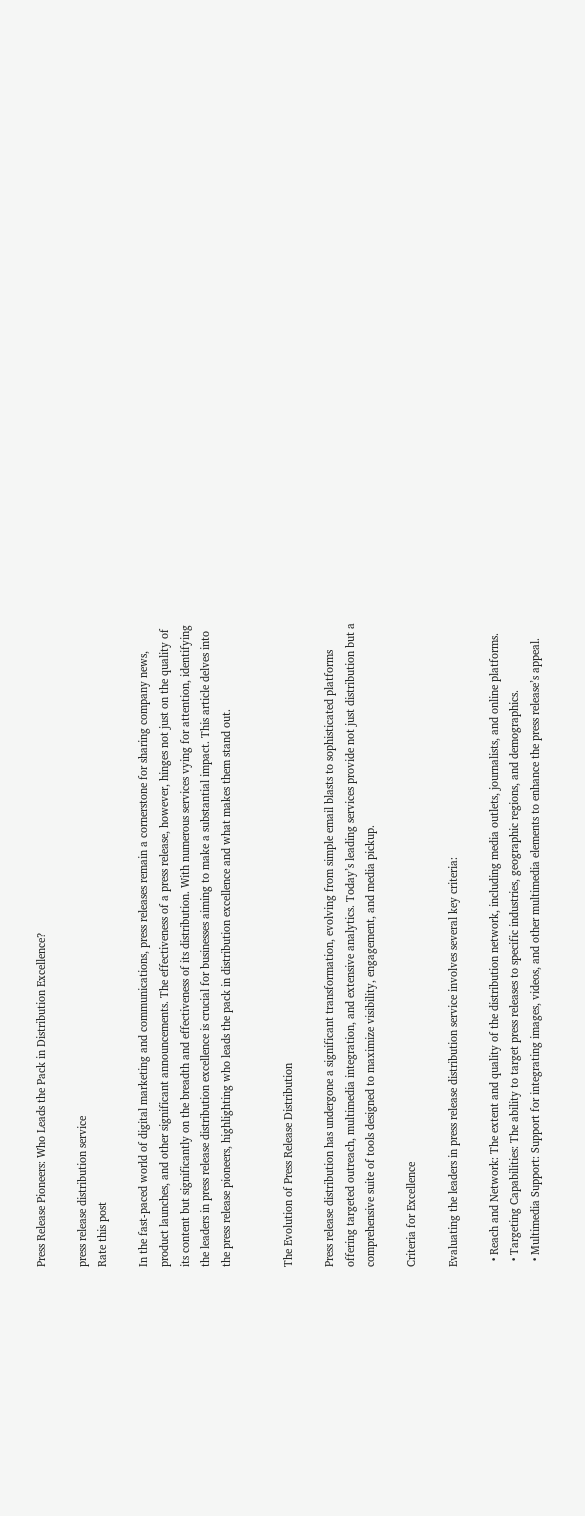Press Release Pioneers: Who Leads the Pack in Distribution Excellence?

press release distribution service
Rate this post

In the fast-paced world of digital marketing and communications, press releases remain a cornerstone for sharing company news, product launches, and other significant announcements. The effectiveness of a press release, however, hinges not just on the quality of its content but significantly on the breadth and effectiveness of its distribution. With numerous services vying for attention, identifying the leaders in press release distribution excellence is crucial for businesses aiming to make a substantial impact. This article delves into the press release pioneers, highlighting who leads the pack in distribution excellence and what makes them stand out.


The Evolution of Press Release Distribution

Press release distribution has undergone a significant transformation, evolving from simple email blasts to sophisticated platforms offering targeted outreach, multimedia integration, and extensive analytics. Today’s leading services provide not just distribution but a comprehensive suite of tools designed to maximize visibility, engagement, and media pickup.

Criteria for Excellence

Evaluating the leaders in press release distribution service involves several key criteria:

  • Reach and Network: The extent and quality of the distribution network, including media outlets, journalists, and online platforms.
  • Targeting Capabilities: The ability to target press releases to specific industries, geographic regions, and demographics.
  • Multimedia Support: Support for integrating images, videos, and other multimedia elements to enhance the press release’s appeal.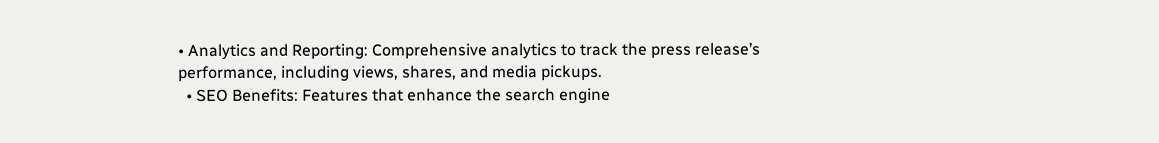• Analytics and Reporting: Comprehensive analytics to track the press release’s performance, including views, shares, and media pickups.
  • SEO Benefits: Features that enhance the search engine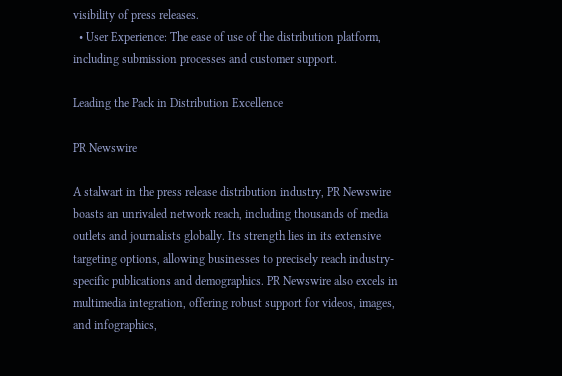visibility of press releases.
  • User Experience: The ease of use of the distribution platform, including submission processes and customer support.

Leading the Pack in Distribution Excellence

PR Newswire

A stalwart in the press release distribution industry, PR Newswire boasts an unrivaled network reach, including thousands of media outlets and journalists globally. Its strength lies in its extensive targeting options, allowing businesses to precisely reach industry-specific publications and demographics. PR Newswire also excels in multimedia integration, offering robust support for videos, images, and infographics,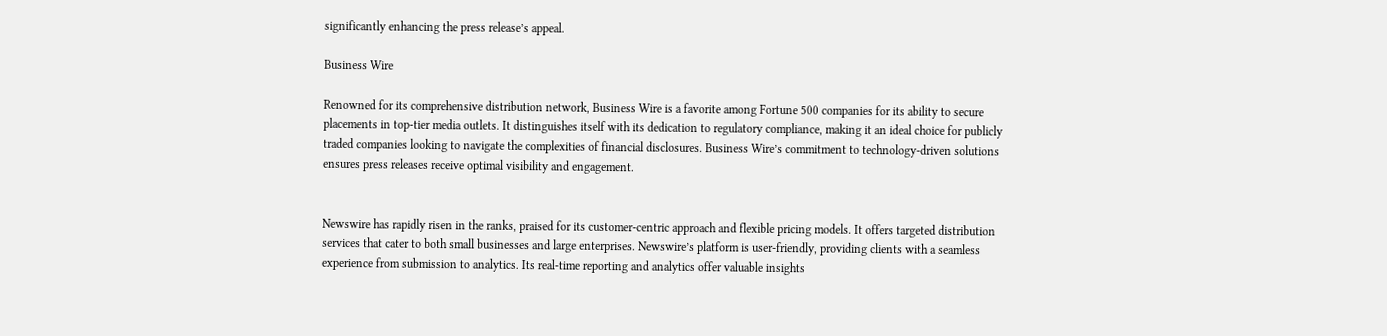significantly enhancing the press release’s appeal.

Business Wire

Renowned for its comprehensive distribution network, Business Wire is a favorite among Fortune 500 companies for its ability to secure placements in top-tier media outlets. It distinguishes itself with its dedication to regulatory compliance, making it an ideal choice for publicly traded companies looking to navigate the complexities of financial disclosures. Business Wire’s commitment to technology-driven solutions ensures press releases receive optimal visibility and engagement.


Newswire has rapidly risen in the ranks, praised for its customer-centric approach and flexible pricing models. It offers targeted distribution services that cater to both small businesses and large enterprises. Newswire’s platform is user-friendly, providing clients with a seamless experience from submission to analytics. Its real-time reporting and analytics offer valuable insights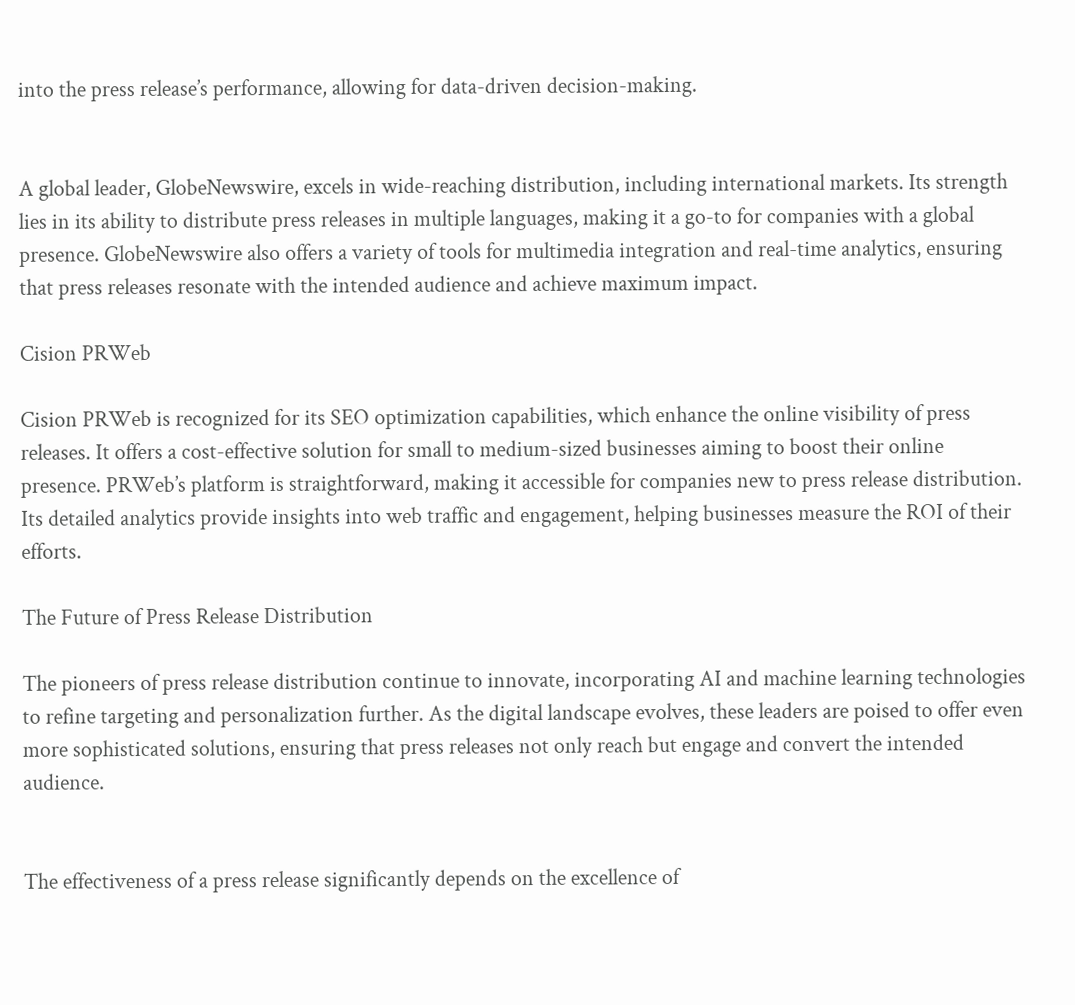into the press release’s performance, allowing for data-driven decision-making.


A global leader, GlobeNewswire, excels in wide-reaching distribution, including international markets. Its strength lies in its ability to distribute press releases in multiple languages, making it a go-to for companies with a global presence. GlobeNewswire also offers a variety of tools for multimedia integration and real-time analytics, ensuring that press releases resonate with the intended audience and achieve maximum impact.

Cision PRWeb

Cision PRWeb is recognized for its SEO optimization capabilities, which enhance the online visibility of press releases. It offers a cost-effective solution for small to medium-sized businesses aiming to boost their online presence. PRWeb’s platform is straightforward, making it accessible for companies new to press release distribution. Its detailed analytics provide insights into web traffic and engagement, helping businesses measure the ROI of their efforts.

The Future of Press Release Distribution

The pioneers of press release distribution continue to innovate, incorporating AI and machine learning technologies to refine targeting and personalization further. As the digital landscape evolves, these leaders are poised to offer even more sophisticated solutions, ensuring that press releases not only reach but engage and convert the intended audience.


The effectiveness of a press release significantly depends on the excellence of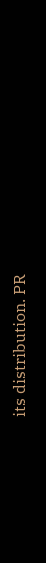its distribution. PR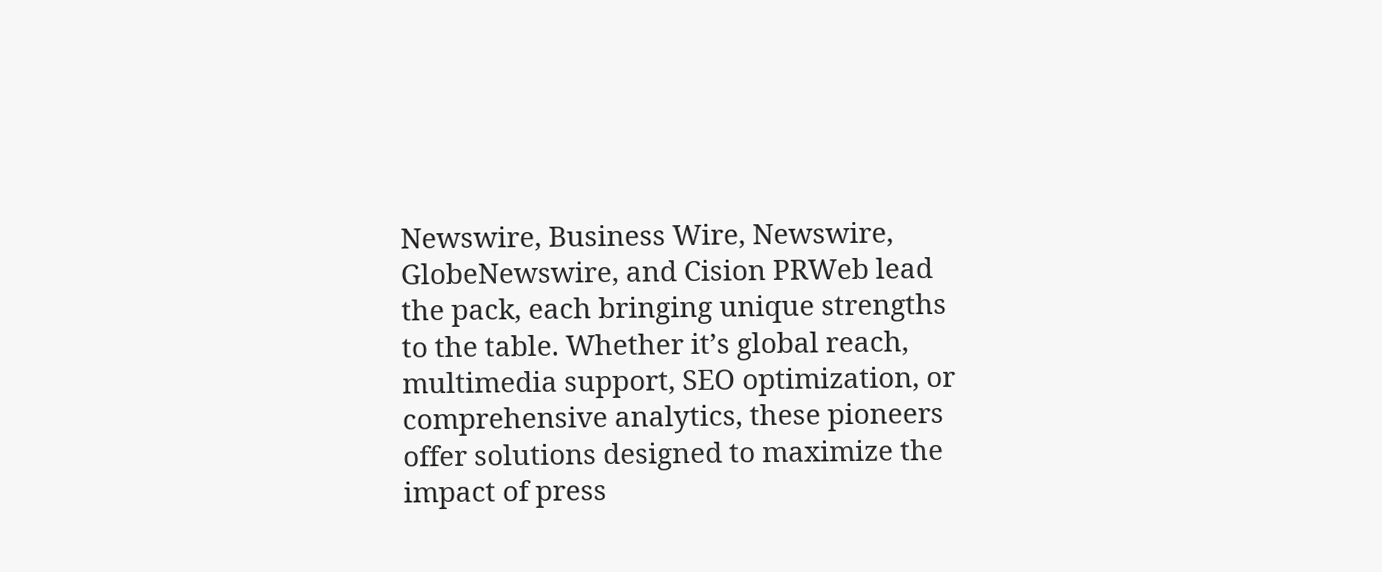Newswire, Business Wire, Newswire, GlobeNewswire, and Cision PRWeb lead the pack, each bringing unique strengths to the table. Whether it’s global reach, multimedia support, SEO optimization, or comprehensive analytics, these pioneers offer solutions designed to maximize the impact of press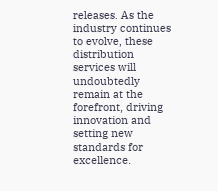releases. As the industry continues to evolve, these distribution services will undoubtedly remain at the forefront, driving innovation and setting new standards for excellence.